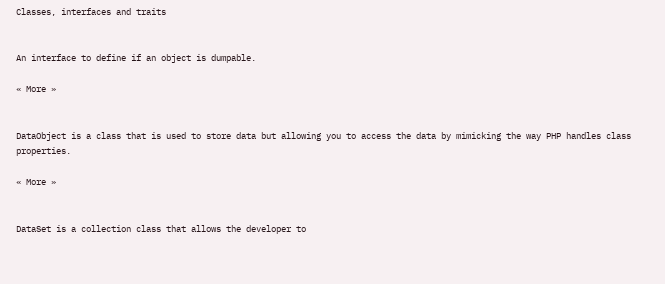Classes, interfaces and traits


An interface to define if an object is dumpable.

« More »


DataObject is a class that is used to store data but allowing you to access the data by mimicking the way PHP handles class properties.

« More »


DataSet is a collection class that allows the developer to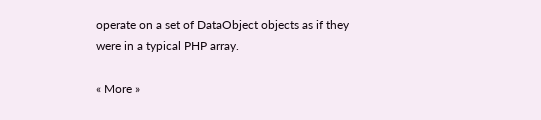operate on a set of DataObject objects as if they were in a typical PHP array.

« More »